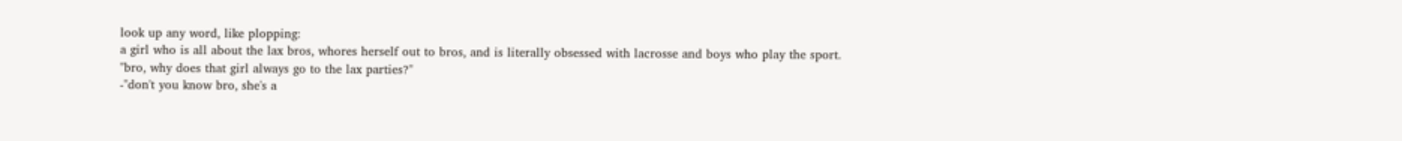look up any word, like plopping:
a girl who is all about the lax bros, whores herself out to bros, and is literally obsessed with lacrosse and boys who play the sport.
"bro, why does that girl always go to the lax parties?"
-"don't you know bro, she's a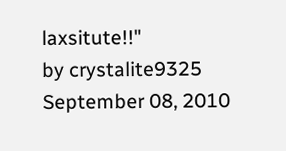laxsitute!!"
by crystalite9325 September 08, 2010